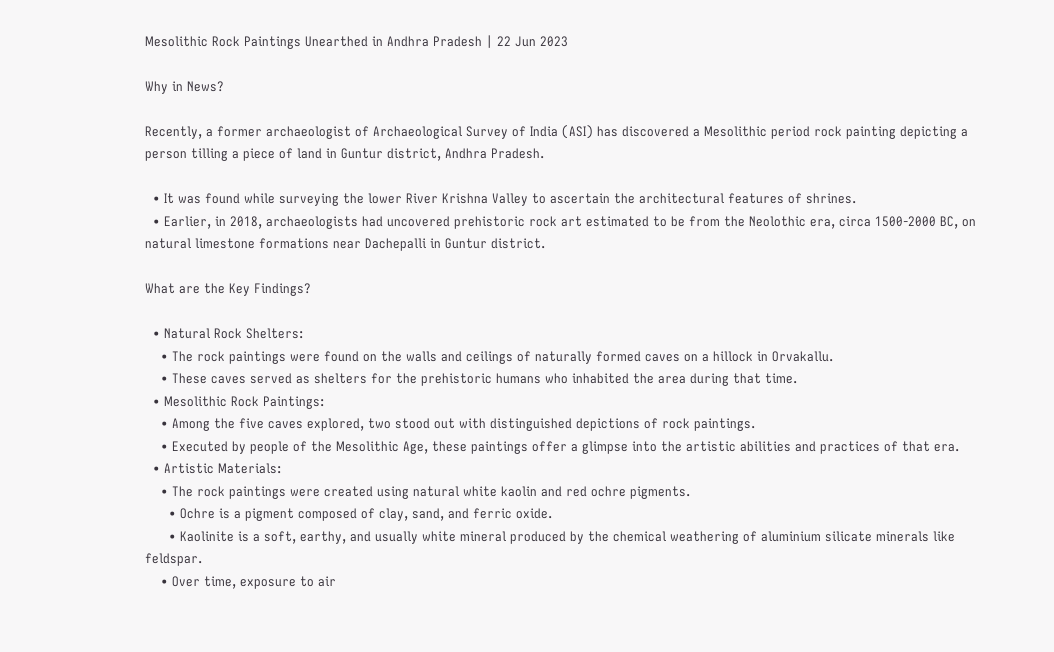Mesolithic Rock Paintings Unearthed in Andhra Pradesh | 22 Jun 2023

Why in News?

Recently, a former archaeologist of Archaeological Survey of India (ASI) has discovered a Mesolithic period rock painting depicting a person tilling a piece of land in Guntur district, Andhra Pradesh.

  • It was found while surveying the lower River Krishna Valley to ascertain the architectural features of shrines.
  • Earlier, in 2018, archaeologists had uncovered prehistoric rock art estimated to be from the Neolothic era, circa 1500-2000 BC, on natural limestone formations near Dachepalli in Guntur district.

What are the Key Findings?

  • Natural Rock Shelters:
    • The rock paintings were found on the walls and ceilings of naturally formed caves on a hillock in Orvakallu.
    • These caves served as shelters for the prehistoric humans who inhabited the area during that time.
  • Mesolithic Rock Paintings:
    • Among the five caves explored, two stood out with distinguished depictions of rock paintings.
    • Executed by people of the Mesolithic Age, these paintings offer a glimpse into the artistic abilities and practices of that era.
  • Artistic Materials:
    • The rock paintings were created using natural white kaolin and red ochre pigments.
      • Ochre is a pigment composed of clay, sand, and ferric oxide.
      • Kaolinite is a soft, earthy, and usually white mineral produced by the chemical weathering of aluminium silicate minerals like feldspar.
    • Over time, exposure to air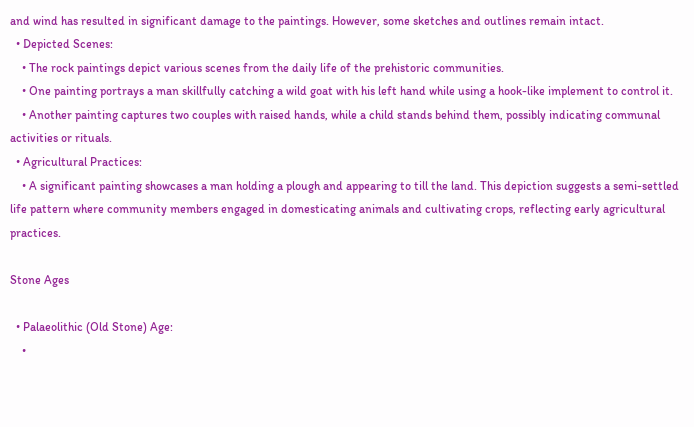and wind has resulted in significant damage to the paintings. However, some sketches and outlines remain intact.
  • Depicted Scenes:
    • The rock paintings depict various scenes from the daily life of the prehistoric communities.
    • One painting portrays a man skillfully catching a wild goat with his left hand while using a hook-like implement to control it.
    • Another painting captures two couples with raised hands, while a child stands behind them, possibly indicating communal activities or rituals.
  • Agricultural Practices:
    • A significant painting showcases a man holding a plough and appearing to till the land. This depiction suggests a semi-settled life pattern where community members engaged in domesticating animals and cultivating crops, reflecting early agricultural practices.

Stone Ages

  • Palaeolithic (Old Stone) Age:
    •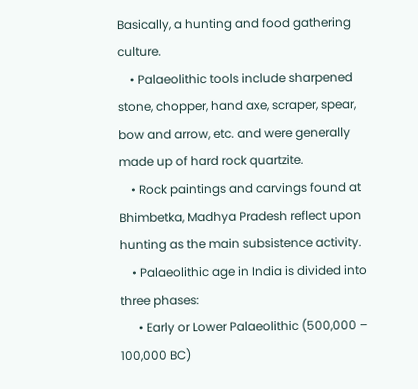Basically, a hunting and food gathering culture.
    • Palaeolithic tools include sharpened stone, chopper, hand axe, scraper, spear, bow and arrow, etc. and were generally made up of hard rock quartzite.
    • Rock paintings and carvings found at Bhimbetka, Madhya Pradesh reflect upon hunting as the main subsistence activity.
    • Palaeolithic age in India is divided into three phases:
      • Early or Lower Palaeolithic (500,000 – 100,000 BC)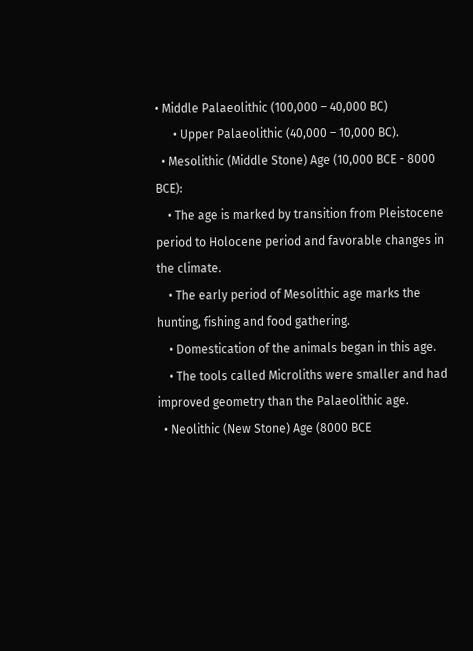• Middle Palaeolithic (100,000 – 40,000 BC)
      • Upper Palaeolithic (40,000 – 10,000 BC).
  • Mesolithic (Middle Stone) Age (10,000 BCE - 8000 BCE):
    • The age is marked by transition from Pleistocene period to Holocene period and favorable changes in the climate.
    • The early period of Mesolithic age marks the hunting, fishing and food gathering.
    • Domestication of the animals began in this age.
    • The tools called Microliths were smaller and had improved geometry than the Palaeolithic age.
  • Neolithic (New Stone) Age (8000 BCE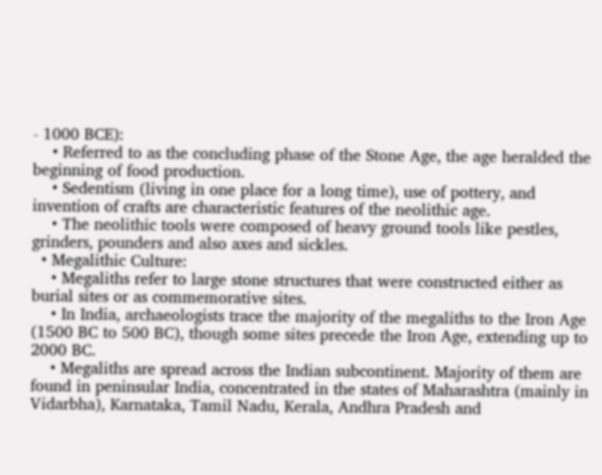- 1000 BCE):
    • Referred to as the concluding phase of the Stone Age, the age heralded the beginning of food production.
    • Sedentism (living in one place for a long time), use of pottery, and invention of crafts are characteristic features of the neolithic age.
    • The neolithic tools were composed of heavy ground tools like pestles, grinders, pounders and also axes and sickles.
  • Megalithic Culture:
    • Megaliths refer to large stone structures that were constructed either as burial sites or as commemorative sites.
    • In India, archaeologists trace the majority of the megaliths to the Iron Age (1500 BC to 500 BC), though some sites precede the Iron Age, extending up to 2000 BC.
    • Megaliths are spread across the Indian subcontinent. Majority of them are found in peninsular India, concentrated in the states of Maharashtra (mainly in Vidarbha), Karnataka, Tamil Nadu, Kerala, Andhra Pradesh and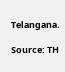Telangana.

Source: TH